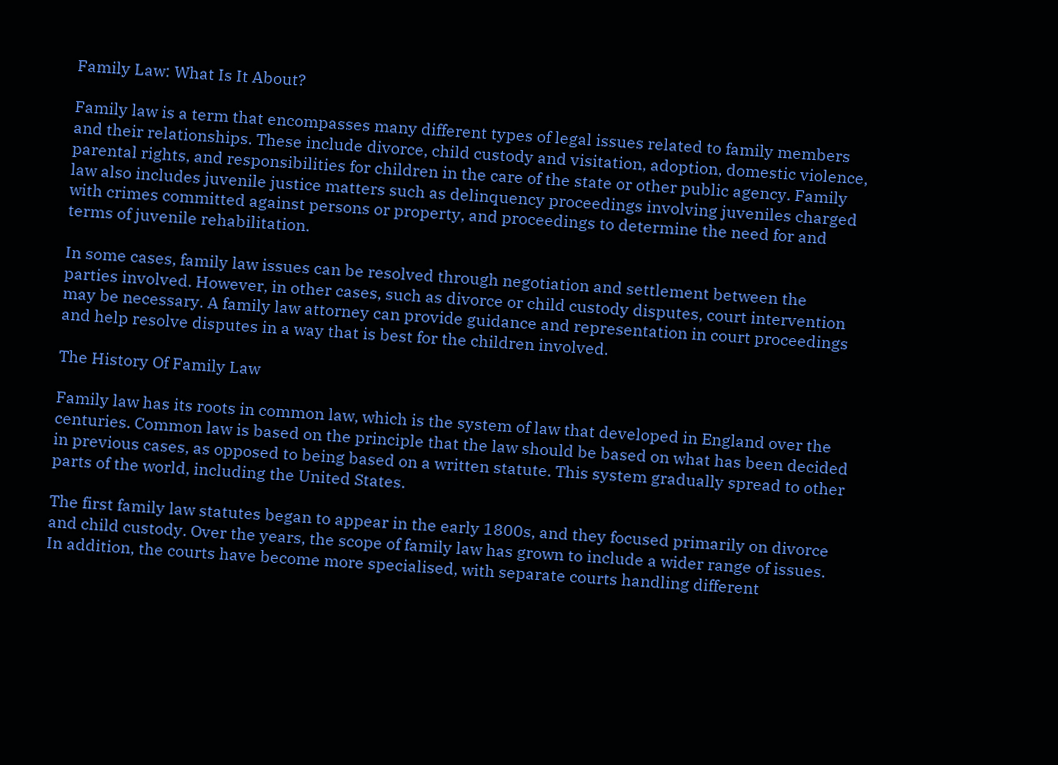Family Law: What Is It About?

Family law is a term that encompasses many different types of legal issues related to family members and their relationships. These include divorce, child custody and visitation, adoption, domestic violence, parental rights, and responsibilities for children in the care of the state or other public agency. Family law also includes juvenile justice matters such as delinquency proceedings involving juveniles charged with crimes committed against persons or property, and proceedings to determine the need for and terms of juvenile rehabilitation.

In some cases, family law issues can be resolved through negotiation and settlement between the parties involved. However, in other cases, such as divorce or child custody disputes, court intervention may be necessary. A family law attorney can provide guidance and representation in court proceedings and help resolve disputes in a way that is best for the children involved.

The History Of Family Law

Family law has its roots in common law, which is the system of law that developed in England over the centuries. Common law is based on the principle that the law should be based on what has been decided in previous cases, as opposed to being based on a written statute. This system gradually spread to other parts of the world, including the United States.

The first family law statutes began to appear in the early 1800s, and they focused primarily on divorce and child custody. Over the years, the scope of family law has grown to include a wider range of issues. In addition, the courts have become more specialised, with separate courts handling different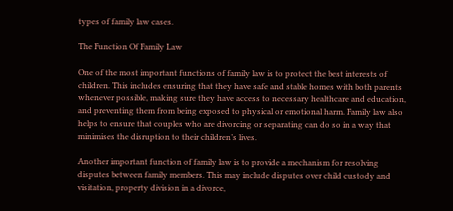types of family law cases.

The Function Of Family Law

One of the most important functions of family law is to protect the best interests of children. This includes ensuring that they have safe and stable homes with both parents whenever possible, making sure they have access to necessary healthcare and education, and preventing them from being exposed to physical or emotional harm. Family law also helps to ensure that couples who are divorcing or separating can do so in a way that minimises the disruption to their children’s lives.

Another important function of family law is to provide a mechanism for resolving disputes between family members. This may include disputes over child custody and visitation, property division in a divorce,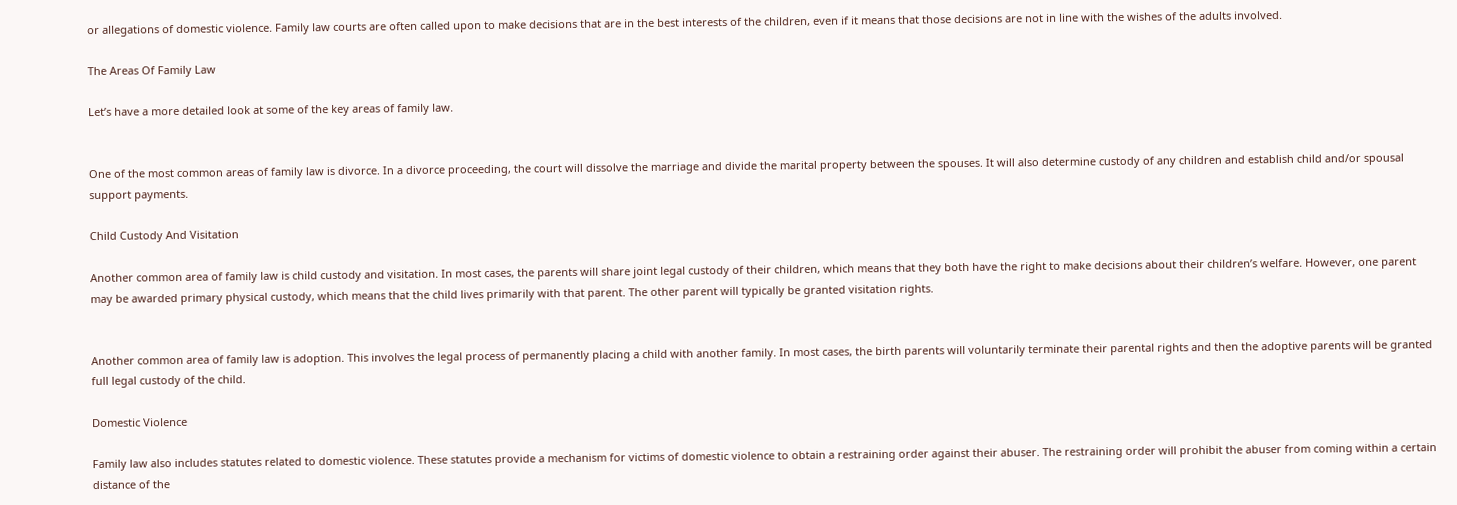or allegations of domestic violence. Family law courts are often called upon to make decisions that are in the best interests of the children, even if it means that those decisions are not in line with the wishes of the adults involved.

The Areas Of Family Law

Let’s have a more detailed look at some of the key areas of family law.


One of the most common areas of family law is divorce. In a divorce proceeding, the court will dissolve the marriage and divide the marital property between the spouses. It will also determine custody of any children and establish child and/or spousal support payments.

Child Custody And Visitation

Another common area of family law is child custody and visitation. In most cases, the parents will share joint legal custody of their children, which means that they both have the right to make decisions about their children’s welfare. However, one parent may be awarded primary physical custody, which means that the child lives primarily with that parent. The other parent will typically be granted visitation rights.


Another common area of family law is adoption. This involves the legal process of permanently placing a child with another family. In most cases, the birth parents will voluntarily terminate their parental rights and then the adoptive parents will be granted full legal custody of the child.

Domestic Violence

Family law also includes statutes related to domestic violence. These statutes provide a mechanism for victims of domestic violence to obtain a restraining order against their abuser. The restraining order will prohibit the abuser from coming within a certain distance of the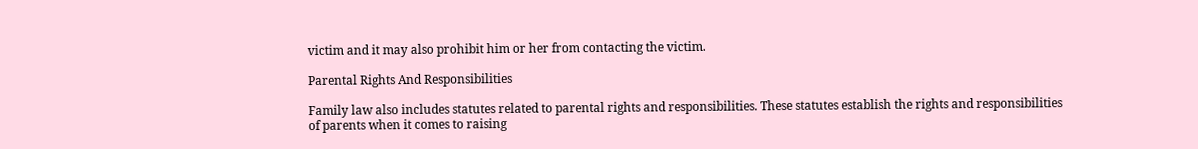victim and it may also prohibit him or her from contacting the victim.

Parental Rights And Responsibilities

Family law also includes statutes related to parental rights and responsibilities. These statutes establish the rights and responsibilities of parents when it comes to raising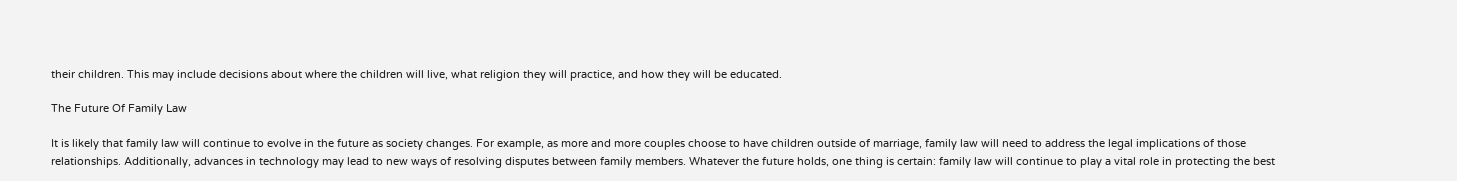their children. This may include decisions about where the children will live, what religion they will practice, and how they will be educated.

The Future Of Family Law

It is likely that family law will continue to evolve in the future as society changes. For example, as more and more couples choose to have children outside of marriage, family law will need to address the legal implications of those relationships. Additionally, advances in technology may lead to new ways of resolving disputes between family members. Whatever the future holds, one thing is certain: family law will continue to play a vital role in protecting the best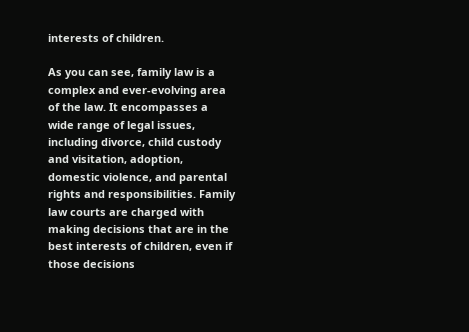interests of children.

As you can see, family law is a complex and ever-evolving area of the law. It encompasses a wide range of legal issues, including divorce, child custody and visitation, adoption, domestic violence, and parental rights and responsibilities. Family law courts are charged with making decisions that are in the best interests of children, even if those decisions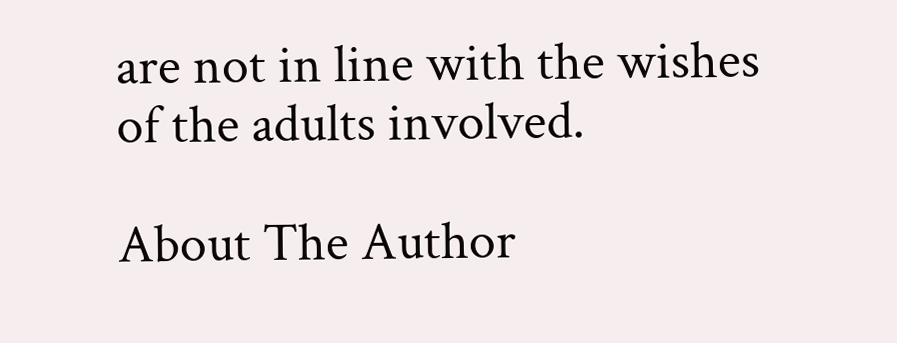are not in line with the wishes of the adults involved.

About The Author